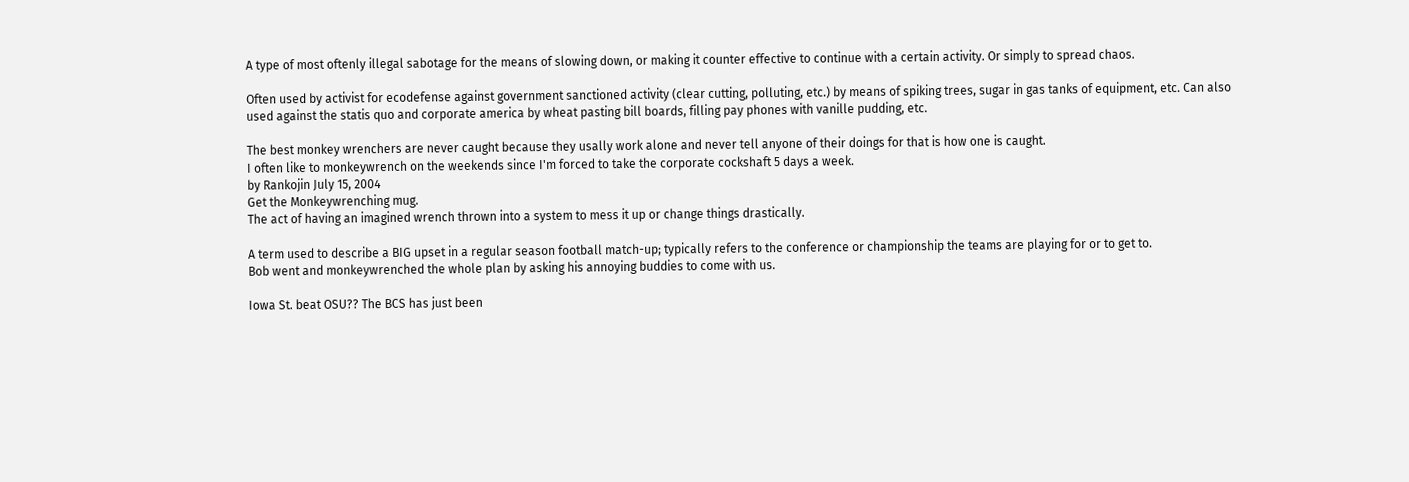A type of most oftenly illegal sabotage for the means of slowing down, or making it counter effective to continue with a certain activity. Or simply to spread chaos.

Often used by activist for ecodefense against government sanctioned activity (clear cutting, polluting, etc.) by means of spiking trees, sugar in gas tanks of equipment, etc. Can also used against the statis quo and corporate america by wheat pasting bill boards, filling pay phones with vanille pudding, etc.

The best monkey wrenchers are never caught because they usally work alone and never tell anyone of their doings for that is how one is caught.
I often like to monkeywrench on the weekends since I'm forced to take the corporate cockshaft 5 days a week.
by Rankojin July 15, 2004
Get the Monkeywrenching mug.
The act of having an imagined wrench thrown into a system to mess it up or change things drastically.

A term used to describe a BIG upset in a regular season football match-up; typically refers to the conference or championship the teams are playing for or to get to.
Bob went and monkeywrenched the whole plan by asking his annoying buddies to come with us.

Iowa St. beat OSU?? The BCS has just been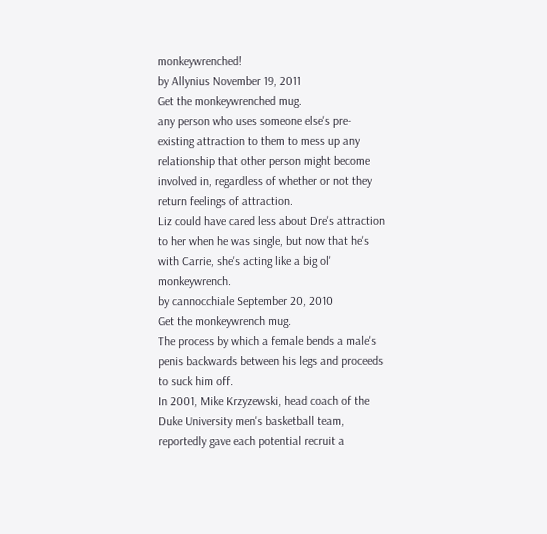monkeywrenched!
by Allynius November 19, 2011
Get the monkeywrenched mug.
any person who uses someone else's pre-existing attraction to them to mess up any relationship that other person might become involved in, regardless of whether or not they return feelings of attraction.
Liz could have cared less about Dre's attraction to her when he was single, but now that he's with Carrie, she's acting like a big ol' monkeywrench.
by cannocchiale September 20, 2010
Get the monkeywrench mug.
The process by which a female bends a male's penis backwards between his legs and proceeds to suck him off.
In 2001, Mike Krzyzewski, head coach of the Duke University men's basketball team, reportedly gave each potential recruit a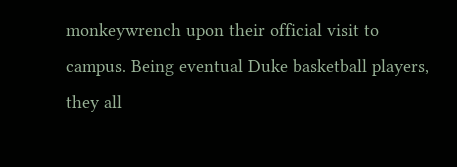monkeywrench upon their official visit to campus. Being eventual Duke basketball players, they all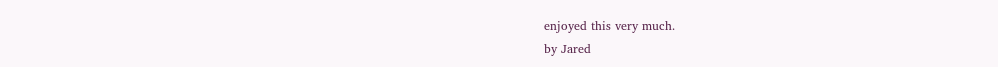enjoyed this very much.
by Jared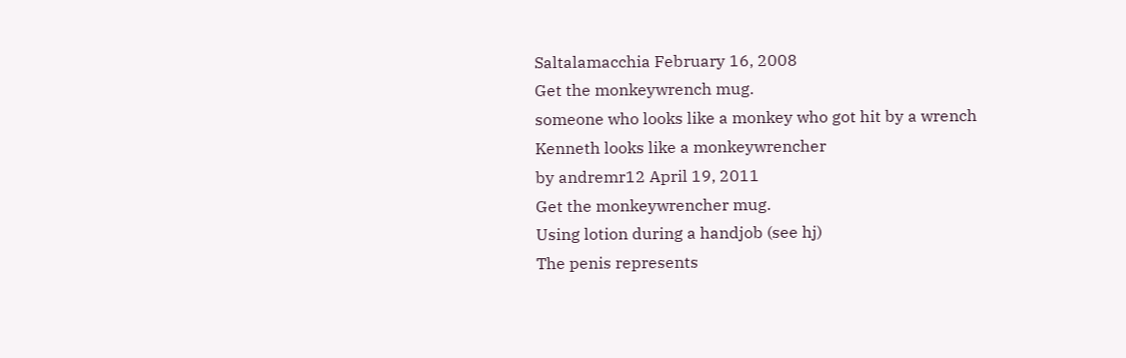Saltalamacchia February 16, 2008
Get the monkeywrench mug.
someone who looks like a monkey who got hit by a wrench
Kenneth looks like a monkeywrencher
by andremr12 April 19, 2011
Get the monkeywrencher mug.
Using lotion during a handjob (see hj)
The penis represents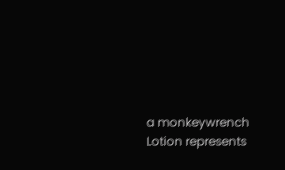a monkeywrench
Lotion represents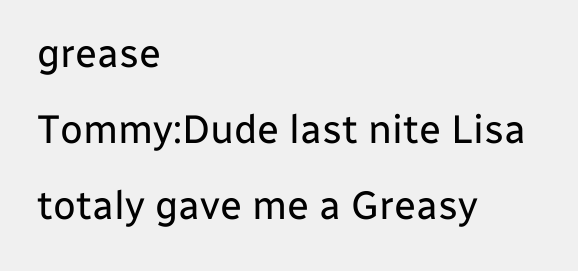grease
Tommy:Dude last nite Lisa totaly gave me a Greasy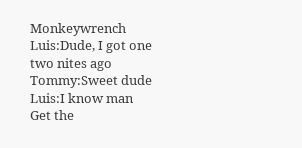Monkeywrench
Luis:Dude, I got one two nites ago
Tommy:Sweet dude
Luis:I know man
Get the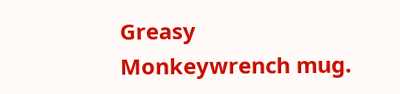Greasy Monkeywrench mug.